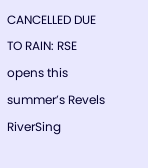CANCELLED DUE TO RAIN: RSE opens this summer’s Revels RiverSing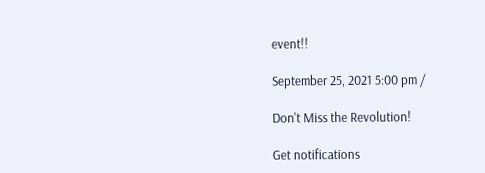event!!

September 25, 2021 5:00 pm /

Don't Miss the Revolution!

Get notifications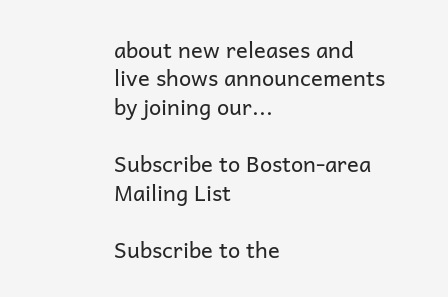about new releases and live shows announcements by joining our...

Subscribe to Boston-area Mailing List

Subscribe to the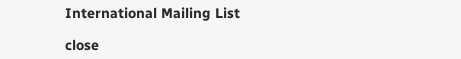International Mailing List

close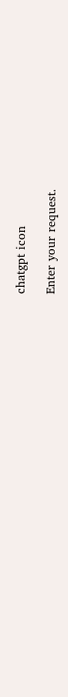chatgpt icon

Enter your request.